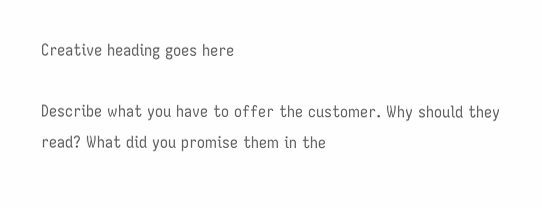Creative heading goes here

Describe what you have to offer the customer. Why should they read? What did you promise them in the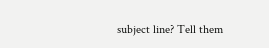subject line? Tell them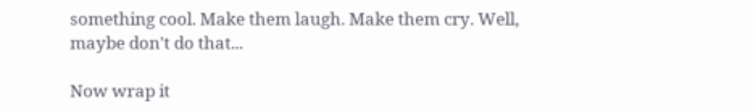something cool. Make them laugh. Make them cry. Well, maybe don't do that...

Now wrap it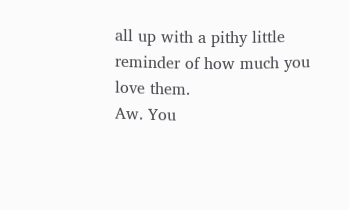all up with a pithy little reminder of how much you love them.
Aw. You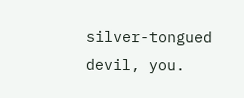silver-tongued devil, you.